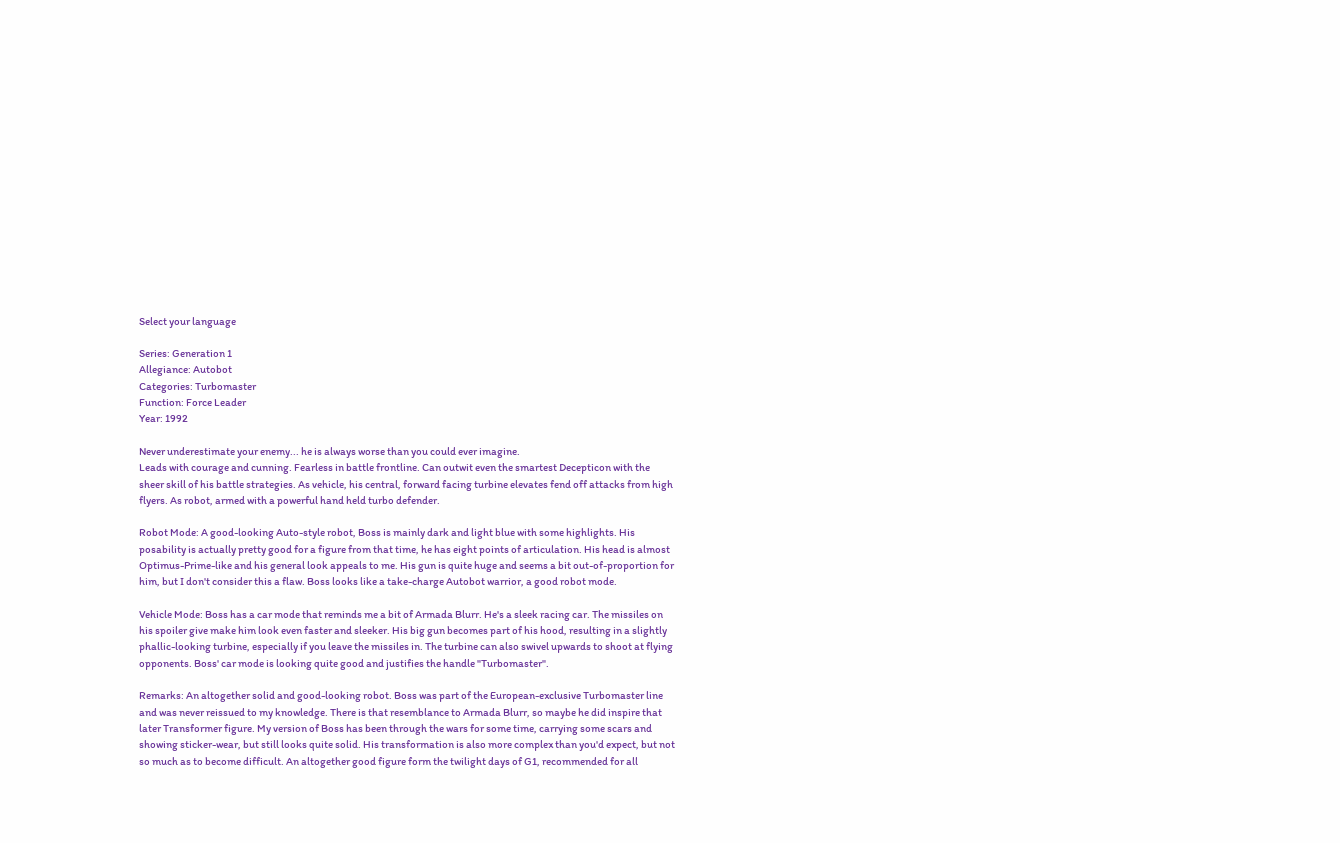Select your language

Series: Generation 1
Allegiance: Autobot
Categories: Turbomaster
Function: Force Leader
Year: 1992

Never underestimate your enemy... he is always worse than you could ever imagine.
Leads with courage and cunning. Fearless in battle frontline. Can outwit even the smartest Decepticon with the sheer skill of his battle strategies. As vehicle, his central, forward facing turbine elevates fend off attacks from high flyers. As robot, armed with a powerful hand held turbo defender.

Robot Mode: A good-looking Auto-style robot, Boss is mainly dark and light blue with some highlights. His posability is actually pretty good for a figure from that time, he has eight points of articulation. His head is almost Optimus-Prime-like and his general look appeals to me. His gun is quite huge and seems a bit out-of-proportion for him, but I don't consider this a flaw. Boss looks like a take-charge Autobot warrior, a good robot mode.

Vehicle Mode: Boss has a car mode that reminds me a bit of Armada Blurr. He's a sleek racing car. The missiles on his spoiler give make him look even faster and sleeker. His big gun becomes part of his hood, resulting in a slightly phallic-looking turbine, especially if you leave the missiles in. The turbine can also swivel upwards to shoot at flying opponents. Boss' car mode is looking quite good and justifies the handle "Turbomaster".

Remarks: An altogether solid and good-looking robot. Boss was part of the European-exclusive Turbomaster line and was never reissued to my knowledge. There is that resemblance to Armada Blurr, so maybe he did inspire that later Transformer figure. My version of Boss has been through the wars for some time, carrying some scars and showing sticker-wear, but still looks quite solid. His transformation is also more complex than you'd expect, but not so much as to become difficult. An altogether good figure form the twilight days of G1, recommended for all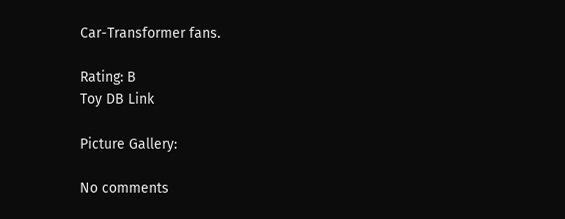Car-Transformer fans.

Rating: B
Toy DB Link

Picture Gallery:

No comments